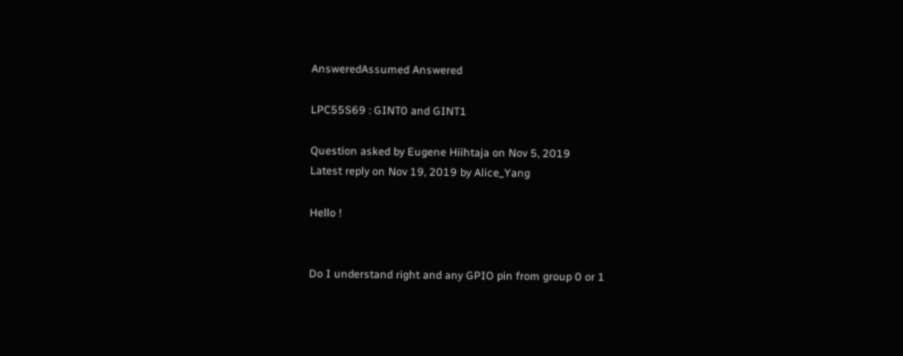AnsweredAssumed Answered

LPC55S69 : GINT0 and GINT1

Question asked by Eugene Hiihtaja on Nov 5, 2019
Latest reply on Nov 19, 2019 by Alice_Yang

Hello !


Do I understand right and any GPIO pin from group 0 or 1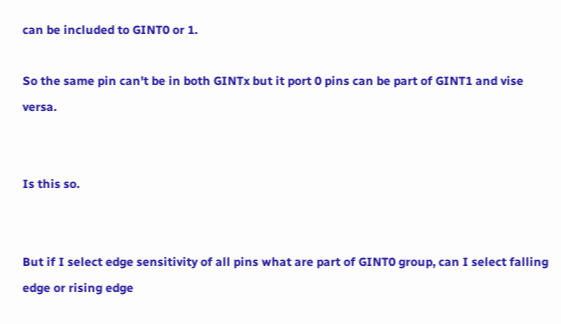can be included to GINT0 or 1.

So the same pin can't be in both GINTx but it port 0 pins can be part of GINT1 and vise versa.


Is this so.


But if I select edge sensitivity of all pins what are part of GINT0 group, can I select falling edge or rising edge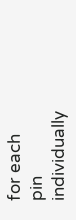for each pin individually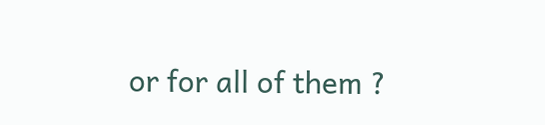or for all of them ?